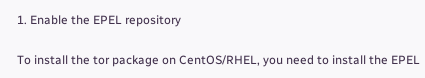1. Enable the EPEL repository

To install the tor package on CentOS/RHEL, you need to install the EPEL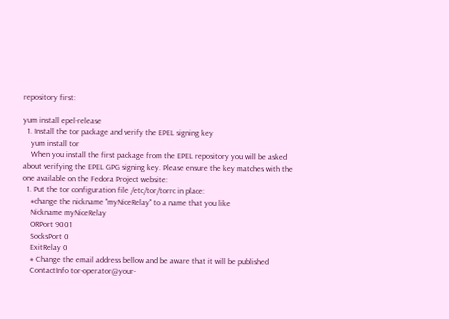repository first:

yum install epel-release
  1. Install the tor package and verify the EPEL signing key
    yum install tor
    When you install the first package from the EPEL repository you will be asked about verifying the EPEL GPG signing key. Please ensure the key matches with the one available on the Fedora Project website:
  1. Put the tor configuration file /etc/tor/torrc in place:
    #change the nickname "myNiceRelay" to a name that you like
    Nickname myNiceRelay
    ORPort 9001
    SocksPort 0
    ExitRelay 0
    # Change the email address bellow and be aware that it will be published
    ContactInfo tor-operator@your-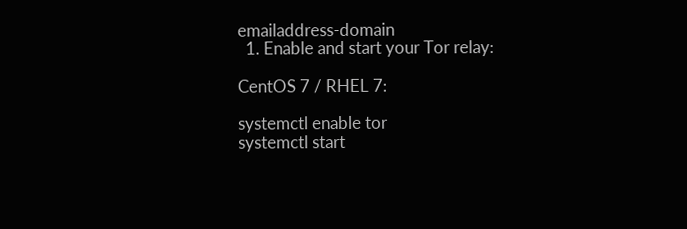emailaddress-domain
  1. Enable and start your Tor relay:

CentOS 7 / RHEL 7:

systemctl enable tor
systemctl start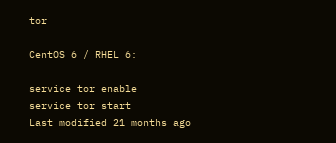tor

CentOS 6 / RHEL 6:

service tor enable
service tor start
Last modified 21 months ago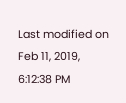Last modified on Feb 11, 2019, 6:12:38 PM